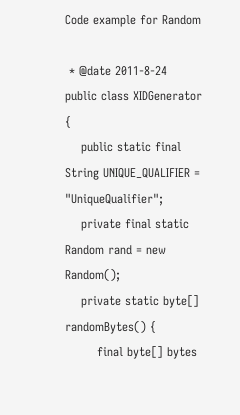Code example for Random

 * @date 2011-8-24
public class XIDGenerator {
    public static final String UNIQUE_QUALIFIER = "UniqueQualifier";
    private final static Random rand = new Random();
    private static byte[] randomBytes() {
        final byte[] bytes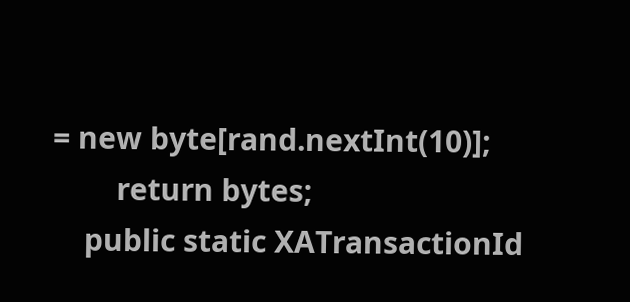= new byte[rand.nextInt(10)];
        return bytes;
    public static XATransactionId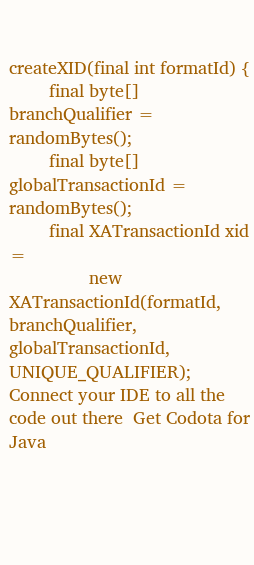createXID(final int formatId) {
        final byte[] branchQualifier = randomBytes();
        final byte[] globalTransactionId = randomBytes();
        final XATransactionId xid =
                new XATransactionId(formatId, branchQualifier, globalTransactionId, UNIQUE_QUALIFIER);
Connect your IDE to all the code out there  Get Codota for Java